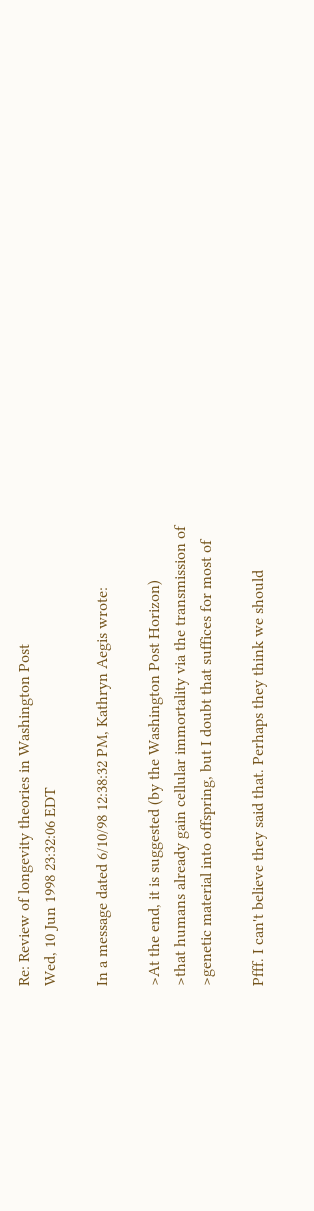Re: Review of longevity theories in Washington Post
Wed, 10 Jun 1998 23:32:06 EDT

In a message dated 6/10/98 12:38:32 PM, Kathryn Aegis wrote:

>At the end, it is suggested (by the Washington Post Horizon)
>that humans already gain cellular immortality via the transmission of
>genetic material into offspring, but I doubt that suffices for most of

Pfff. I can't believe they said that. Perhaps they think we should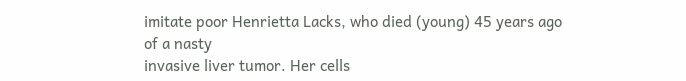imitate poor Henrietta Lacks, who died (young) 45 years ago of a nasty
invasive liver tumor. Her cells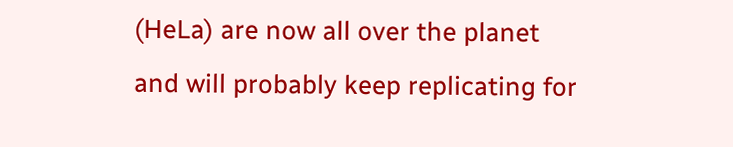(HeLa) are now all over the planet
and will probably keep replicating for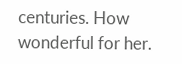centuries. How wonderful for her.